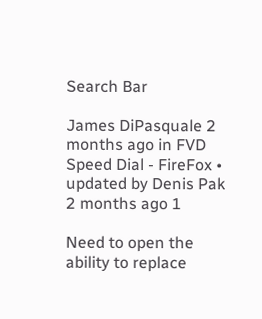Search Bar

James DiPasquale 2 months ago in FVD Speed Dial - FireFox • updated by Denis Pak 2 months ago 1

Need to open the ability to replace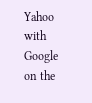Yahoo with Google on the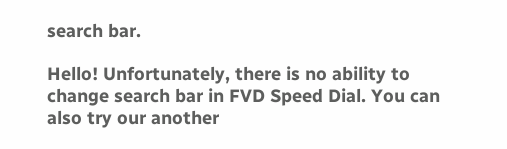search bar.

Hello! Unfortunately, there is no ability to change search bar in FVD Speed Dial. You can also try our another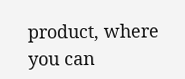product, where you can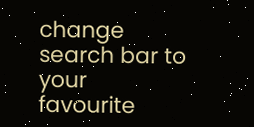change search bar to your favourite